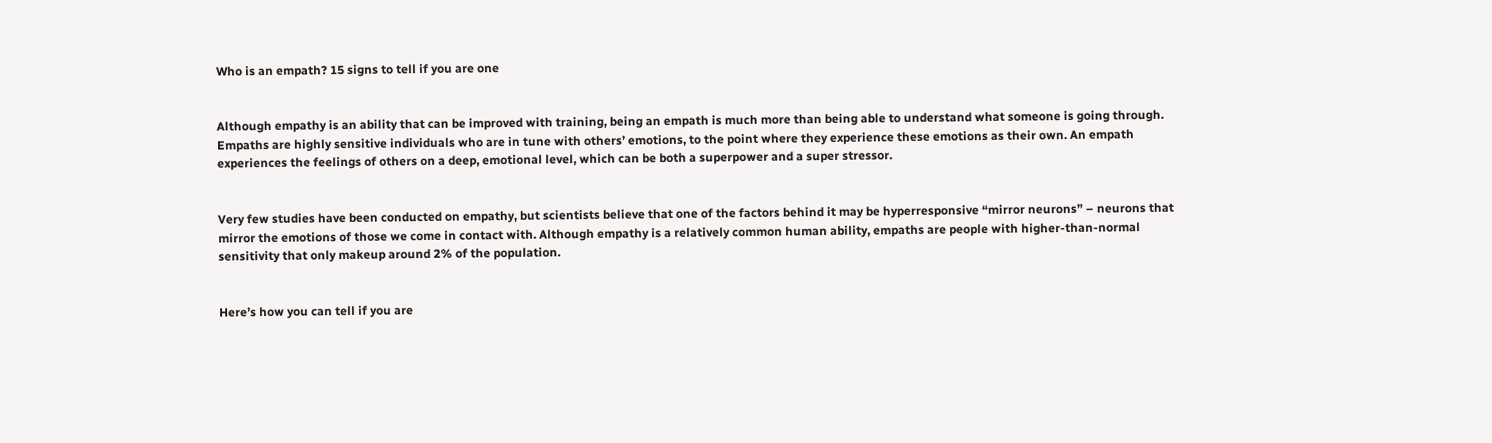Who is an empath? 15 signs to tell if you are one


Although empathy is an ability that can be improved with training, being an empath is much more than being able to understand what someone is going through. Empaths are highly sensitive individuals who are in tune with others’ emotions, to the point where they experience these emotions as their own. An empath experiences the feelings of others on a deep, emotional level, which can be both a superpower and a super stressor.


Very few studies have been conducted on empathy, but scientists believe that one of the factors behind it may be hyperresponsive “mirror neurons” – neurons that mirror the emotions of those we come in contact with. Although empathy is a relatively common human ability, empaths are people with higher-than-normal sensitivity that only makeup around 2% of the population.


Here’s how you can tell if you are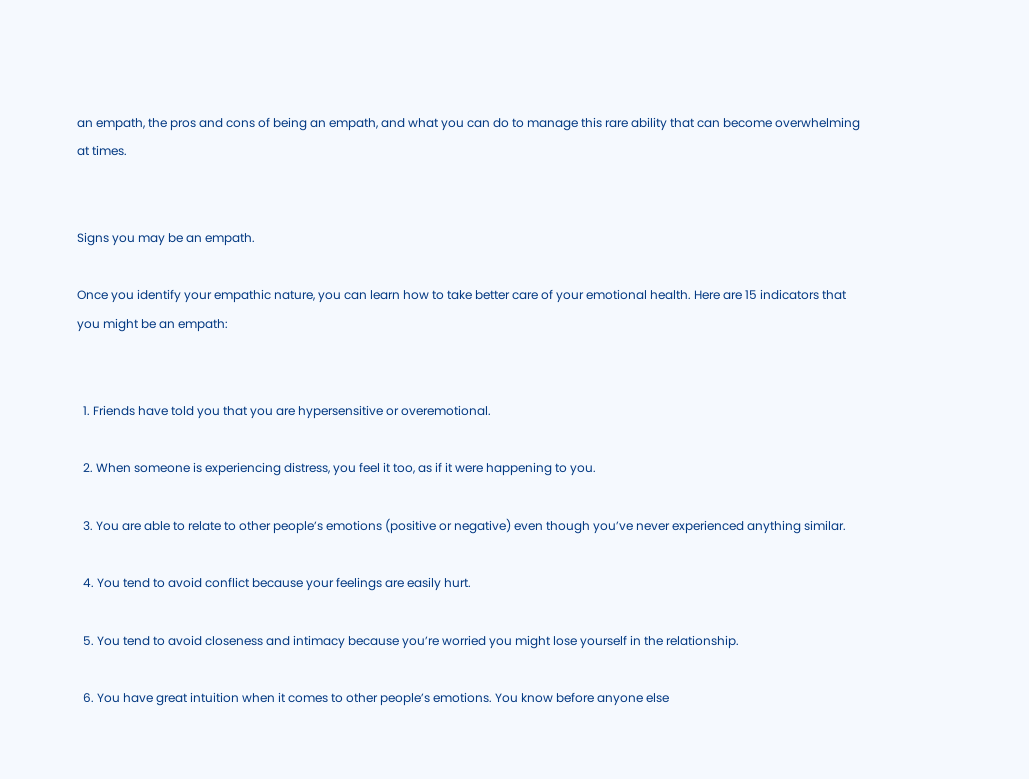an empath, the pros and cons of being an empath, and what you can do to manage this rare ability that can become overwhelming at times.


Signs you may be an empath.

Once you identify your empathic nature, you can learn how to take better care of your emotional health. Here are 15 indicators that you might be an empath:


  1. Friends have told you that you are hypersensitive or overemotional.

  2. When someone is experiencing distress, you feel it too, as if it were happening to you.

  3. You are able to relate to other people’s emotions (positive or negative) even though you’ve never experienced anything similar.

  4. You tend to avoid conflict because your feelings are easily hurt.

  5. You tend to avoid closeness and intimacy because you’re worried you might lose yourself in the relationship.

  6. You have great intuition when it comes to other people’s emotions. You know before anyone else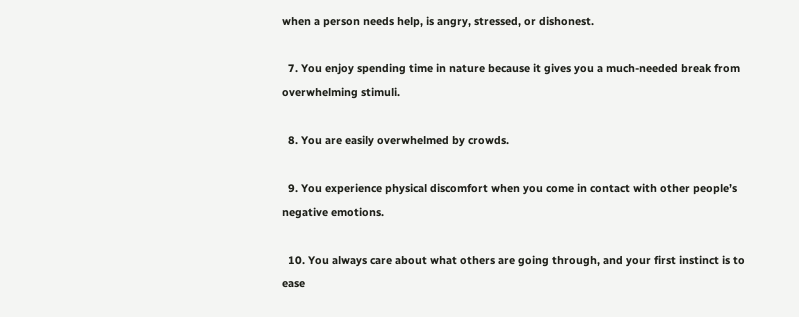when a person needs help, is angry, stressed, or dishonest.

  7. You enjoy spending time in nature because it gives you a much-needed break from overwhelming stimuli.

  8. You are easily overwhelmed by crowds.

  9. You experience physical discomfort when you come in contact with other people’s negative emotions.

  10. You always care about what others are going through, and your first instinct is to ease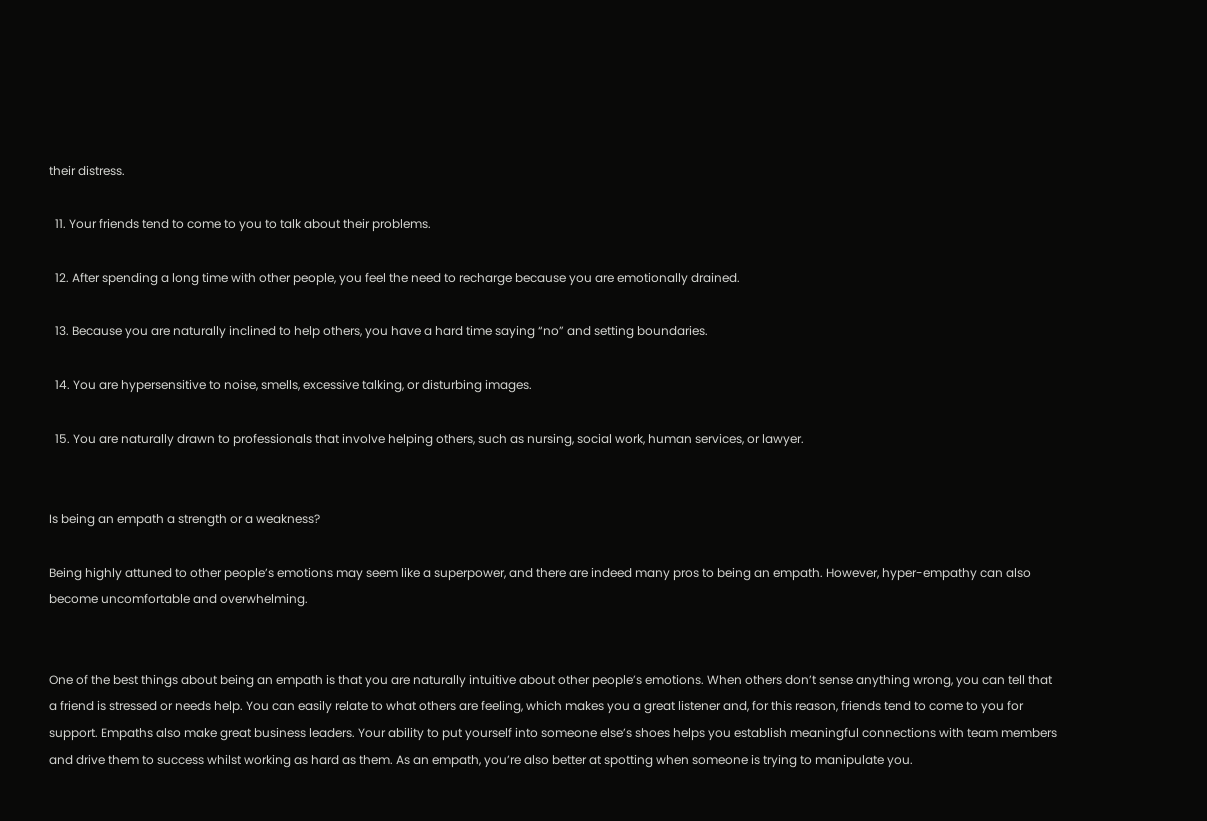their distress.

  11. Your friends tend to come to you to talk about their problems.

  12. After spending a long time with other people, you feel the need to recharge because you are emotionally drained.

  13. Because you are naturally inclined to help others, you have a hard time saying “no” and setting boundaries.

  14. You are hypersensitive to noise, smells, excessive talking, or disturbing images.

  15. You are naturally drawn to professionals that involve helping others, such as nursing, social work, human services, or lawyer.


Is being an empath a strength or a weakness?

Being highly attuned to other people’s emotions may seem like a superpower, and there are indeed many pros to being an empath. However, hyper-empathy can also become uncomfortable and overwhelming.


One of the best things about being an empath is that you are naturally intuitive about other people’s emotions. When others don’t sense anything wrong, you can tell that a friend is stressed or needs help. You can easily relate to what others are feeling, which makes you a great listener and, for this reason, friends tend to come to you for support. Empaths also make great business leaders. Your ability to put yourself into someone else’s shoes helps you establish meaningful connections with team members and drive them to success whilst working as hard as them. As an empath, you’re also better at spotting when someone is trying to manipulate you.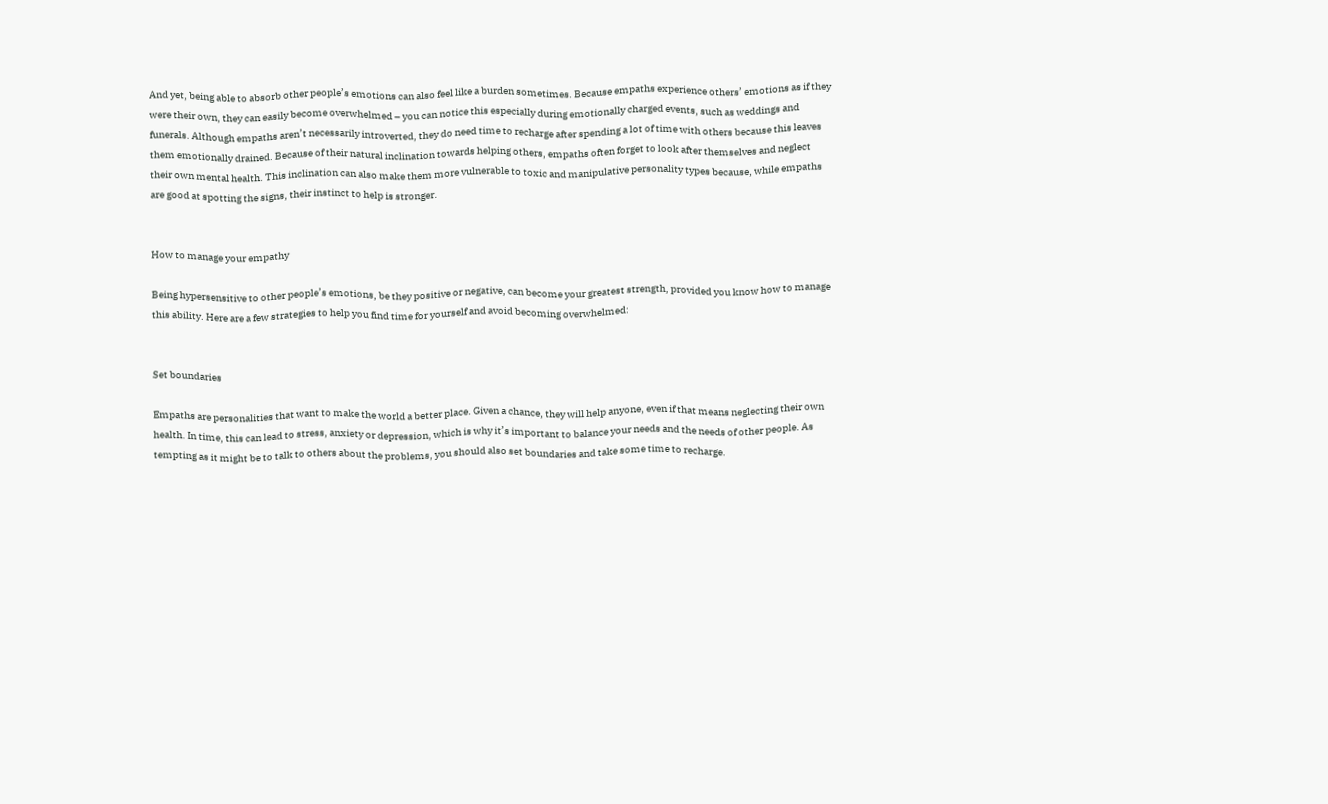And yet, being able to absorb other people’s emotions can also feel like a burden sometimes. Because empaths experience others’ emotions as if they were their own, they can easily become overwhelmed – you can notice this especially during emotionally charged events, such as weddings and funerals. Although empaths aren’t necessarily introverted, they do need time to recharge after spending a lot of time with others because this leaves them emotionally drained. Because of their natural inclination towards helping others, empaths often forget to look after themselves and neglect their own mental health. This inclination can also make them more vulnerable to toxic and manipulative personality types because, while empaths are good at spotting the signs, their instinct to help is stronger.


How to manage your empathy

Being hypersensitive to other people’s emotions, be they positive or negative, can become your greatest strength, provided you know how to manage this ability. Here are a few strategies to help you find time for yourself and avoid becoming overwhelmed:


Set boundaries

Empaths are personalities that want to make the world a better place. Given a chance, they will help anyone, even if that means neglecting their own health. In time, this can lead to stress, anxiety or depression, which is why it’s important to balance your needs and the needs of other people. As tempting as it might be to talk to others about the problems, you should also set boundaries and take some time to recharge.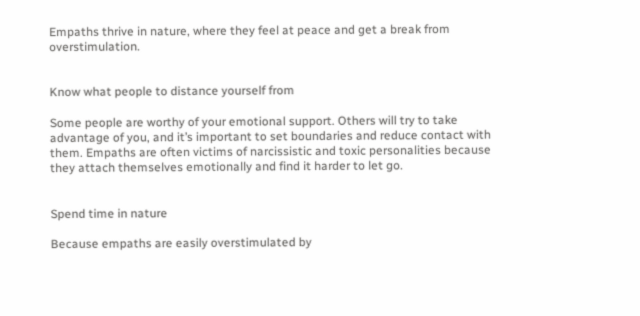Empaths thrive in nature, where they feel at peace and get a break from overstimulation.


Know what people to distance yourself from

Some people are worthy of your emotional support. Others will try to take advantage of you, and it’s important to set boundaries and reduce contact with them. Empaths are often victims of narcissistic and toxic personalities because they attach themselves emotionally and find it harder to let go.


Spend time in nature

Because empaths are easily overstimulated by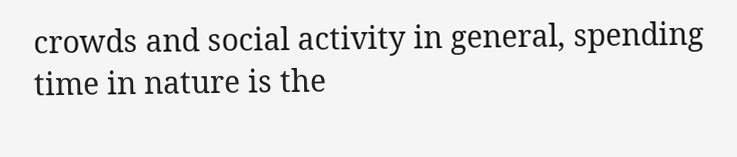crowds and social activity in general, spending time in nature is the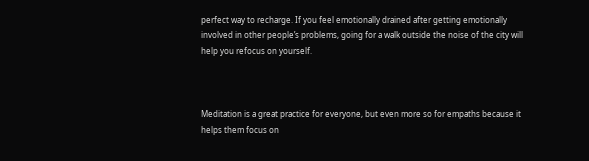perfect way to recharge. If you feel emotionally drained after getting emotionally involved in other people’s problems, going for a walk outside the noise of the city will help you refocus on yourself.



Meditation is a great practice for everyone, but even more so for empaths because it helps them focus on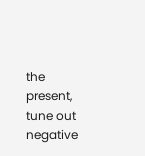the present, tune out negative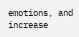emotions, and increase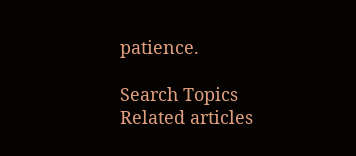patience.

Search Topics
Related articles